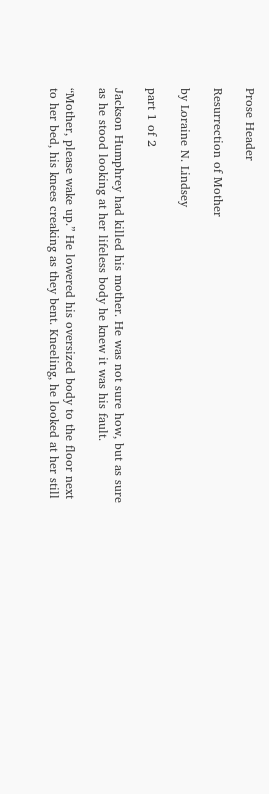Prose Header

Resurrection of Mother

by Loraine N. Lindsey

part 1 of 2

Jackson Humphrey had killed his mother. He was not sure how, but as sure as he stood looking at her lifeless body he knew it was his fault.

“Mother, please wake up.” He lowered his oversized body to the floor next to her bed, his knees creaking as they bent. Kneeling, he looked at her still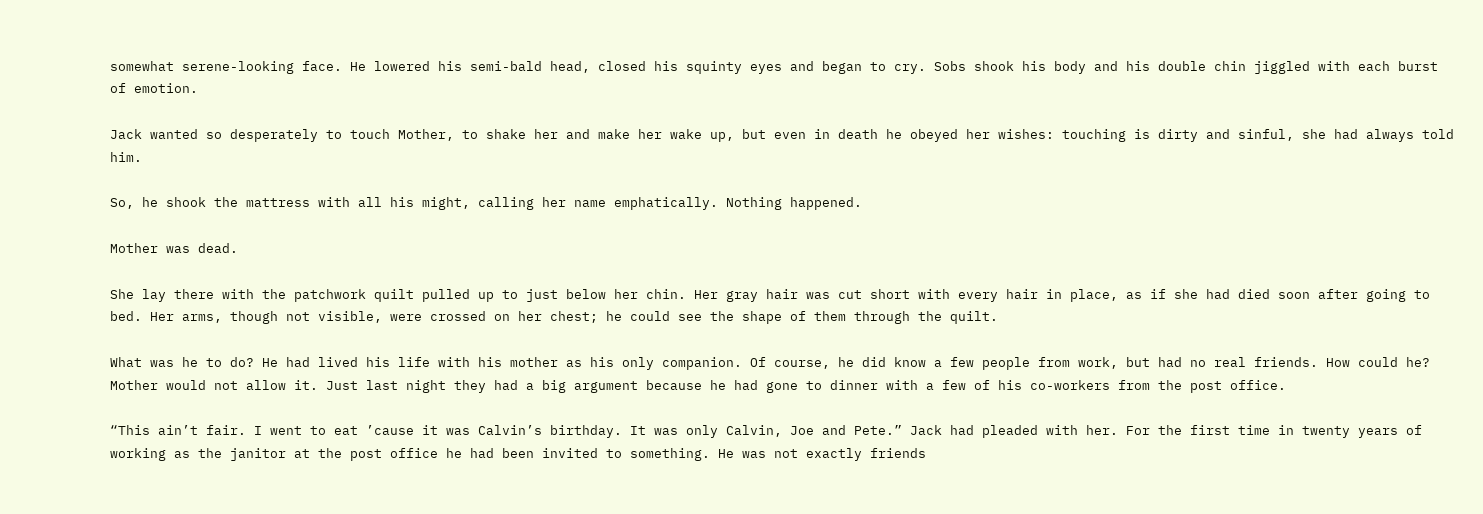somewhat serene-looking face. He lowered his semi-bald head, closed his squinty eyes and began to cry. Sobs shook his body and his double chin jiggled with each burst of emotion.

Jack wanted so desperately to touch Mother, to shake her and make her wake up, but even in death he obeyed her wishes: touching is dirty and sinful, she had always told him.

So, he shook the mattress with all his might, calling her name emphatically. Nothing happened.

Mother was dead.

She lay there with the patchwork quilt pulled up to just below her chin. Her gray hair was cut short with every hair in place, as if she had died soon after going to bed. Her arms, though not visible, were crossed on her chest; he could see the shape of them through the quilt.

What was he to do? He had lived his life with his mother as his only companion. Of course, he did know a few people from work, but had no real friends. How could he? Mother would not allow it. Just last night they had a big argument because he had gone to dinner with a few of his co-workers from the post office.

“This ain’t fair. I went to eat ’cause it was Calvin’s birthday. It was only Calvin, Joe and Pete.” Jack had pleaded with her. For the first time in twenty years of working as the janitor at the post office he had been invited to something. He was not exactly friends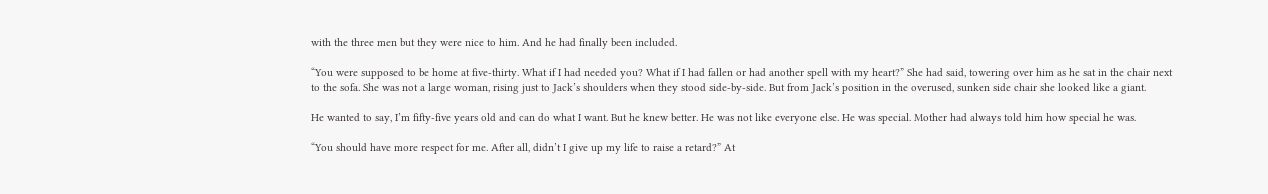with the three men but they were nice to him. And he had finally been included.

“You were supposed to be home at five-thirty. What if I had needed you? What if I had fallen or had another spell with my heart?” She had said, towering over him as he sat in the chair next to the sofa. She was not a large woman, rising just to Jack’s shoulders when they stood side-by-side. But from Jack’s position in the overused, sunken side chair she looked like a giant.

He wanted to say, I’m fifty-five years old and can do what I want. But he knew better. He was not like everyone else. He was special. Mother had always told him how special he was.

“You should have more respect for me. After all, didn’t I give up my life to raise a retard?” At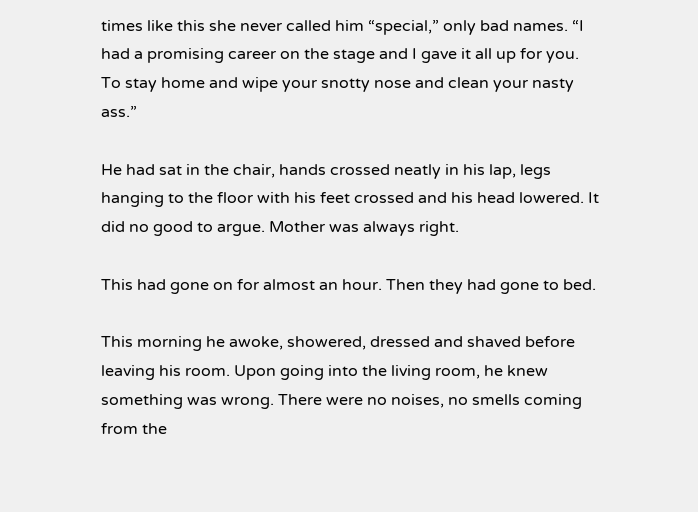times like this she never called him “special,” only bad names. “I had a promising career on the stage and I gave it all up for you. To stay home and wipe your snotty nose and clean your nasty ass.”

He had sat in the chair, hands crossed neatly in his lap, legs hanging to the floor with his feet crossed and his head lowered. It did no good to argue. Mother was always right.

This had gone on for almost an hour. Then they had gone to bed.

This morning he awoke, showered, dressed and shaved before leaving his room. Upon going into the living room, he knew something was wrong. There were no noises, no smells coming from the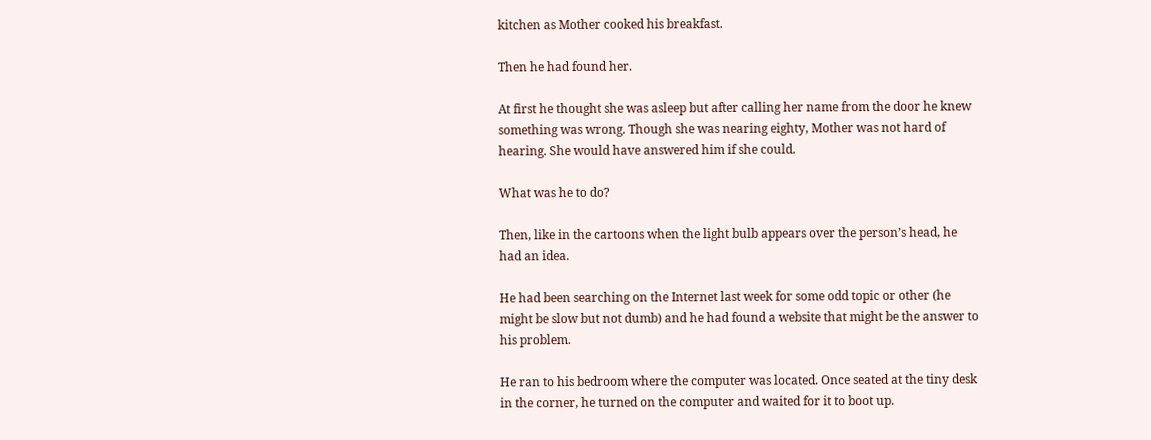kitchen as Mother cooked his breakfast.

Then he had found her.

At first he thought she was asleep but after calling her name from the door he knew something was wrong. Though she was nearing eighty, Mother was not hard of hearing. She would have answered him if she could.

What was he to do?

Then, like in the cartoons when the light bulb appears over the person’s head, he had an idea.

He had been searching on the Internet last week for some odd topic or other (he might be slow but not dumb) and he had found a website that might be the answer to his problem.

He ran to his bedroom where the computer was located. Once seated at the tiny desk in the corner, he turned on the computer and waited for it to boot up.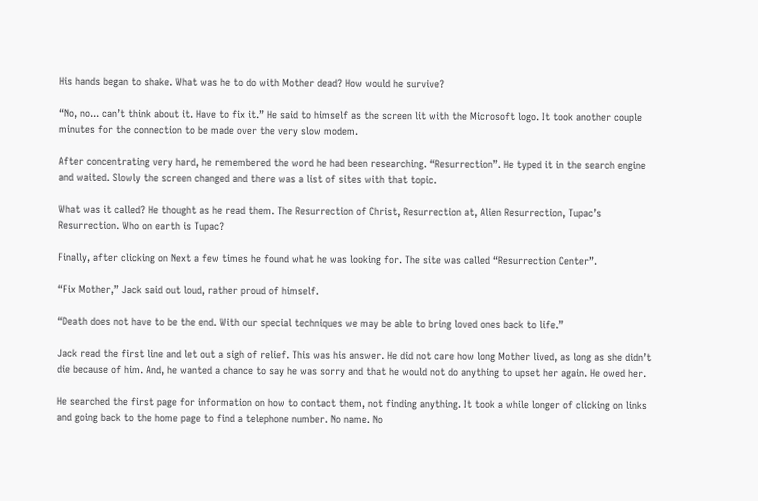His hands began to shake. What was he to do with Mother dead? How would he survive?

“No, no... can’t think about it. Have to fix it.” He said to himself as the screen lit with the Microsoft logo. It took another couple minutes for the connection to be made over the very slow modem.

After concentrating very hard, he remembered the word he had been researching. “Resurrection”. He typed it in the search engine and waited. Slowly the screen changed and there was a list of sites with that topic.

What was it called? He thought as he read them. The Resurrection of Christ, Resurrection at, Alien Resurrection, Tupac’s Resurrection. Who on earth is Tupac?

Finally, after clicking on Next a few times he found what he was looking for. The site was called “Resurrection Center”.

“Fix Mother,” Jack said out loud, rather proud of himself.

“Death does not have to be the end. With our special techniques we may be able to bring loved ones back to life.”

Jack read the first line and let out a sigh of relief. This was his answer. He did not care how long Mother lived, as long as she didn’t die because of him. And, he wanted a chance to say he was sorry and that he would not do anything to upset her again. He owed her.

He searched the first page for information on how to contact them, not finding anything. It took a while longer of clicking on links and going back to the home page to find a telephone number. No name. No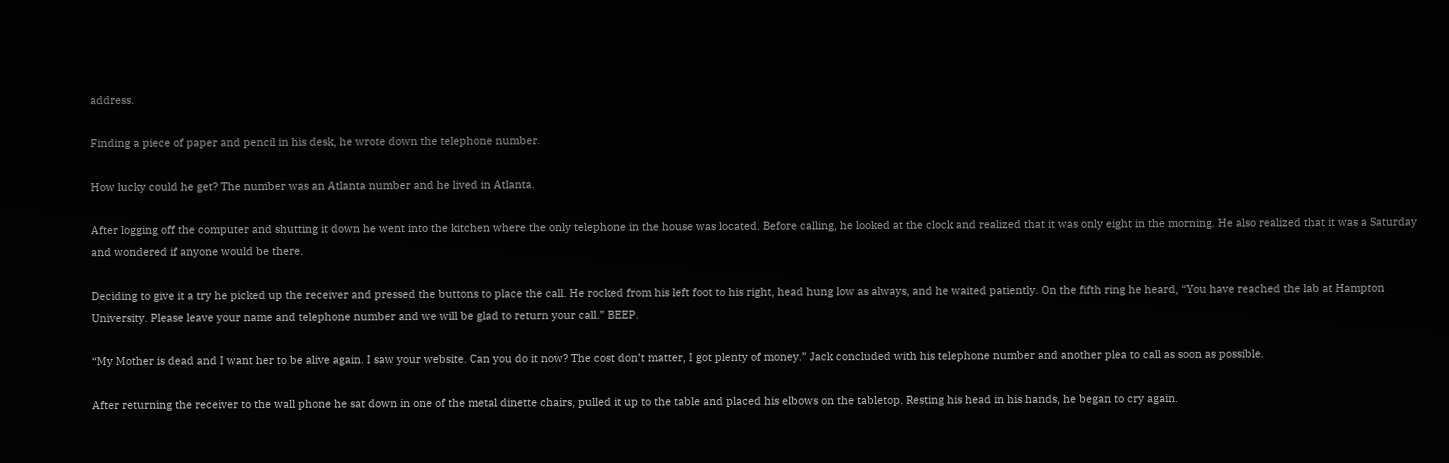address.

Finding a piece of paper and pencil in his desk, he wrote down the telephone number.

How lucky could he get? The number was an Atlanta number and he lived in Atlanta.

After logging off the computer and shutting it down he went into the kitchen where the only telephone in the house was located. Before calling, he looked at the clock and realized that it was only eight in the morning. He also realized that it was a Saturday and wondered if anyone would be there.

Deciding to give it a try he picked up the receiver and pressed the buttons to place the call. He rocked from his left foot to his right, head hung low as always, and he waited patiently. On the fifth ring he heard, “You have reached the lab at Hampton University. Please leave your name and telephone number and we will be glad to return your call.” BEEP.

“My Mother is dead and I want her to be alive again. I saw your website. Can you do it now? The cost don’t matter, I got plenty of money.” Jack concluded with his telephone number and another plea to call as soon as possible.

After returning the receiver to the wall phone he sat down in one of the metal dinette chairs, pulled it up to the table and placed his elbows on the tabletop. Resting his head in his hands, he began to cry again.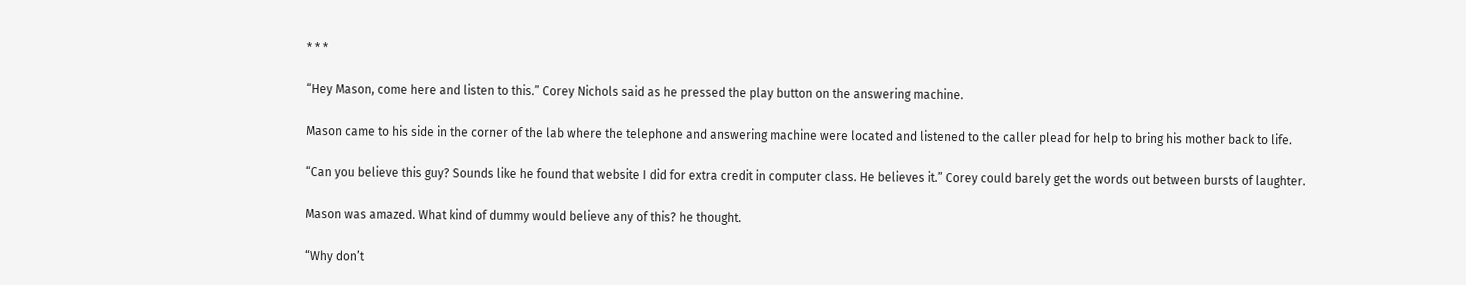* * *

“Hey Mason, come here and listen to this.” Corey Nichols said as he pressed the play button on the answering machine.

Mason came to his side in the corner of the lab where the telephone and answering machine were located and listened to the caller plead for help to bring his mother back to life.

“Can you believe this guy? Sounds like he found that website I did for extra credit in computer class. He believes it.” Corey could barely get the words out between bursts of laughter.

Mason was amazed. What kind of dummy would believe any of this? he thought.

“Why don’t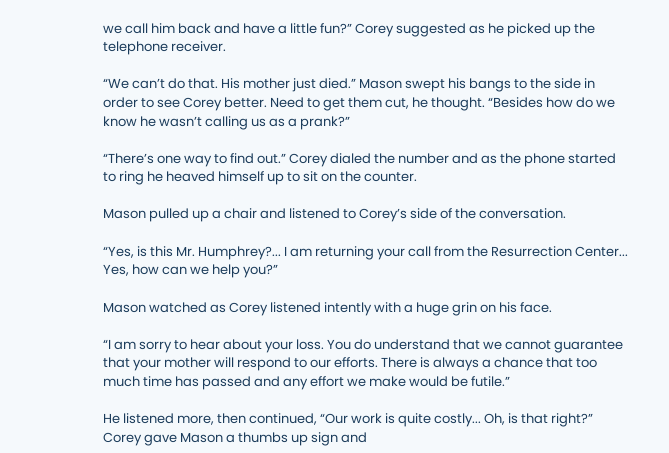we call him back and have a little fun?” Corey suggested as he picked up the telephone receiver.

“We can’t do that. His mother just died.” Mason swept his bangs to the side in order to see Corey better. Need to get them cut, he thought. “Besides how do we know he wasn’t calling us as a prank?”

“There’s one way to find out.” Corey dialed the number and as the phone started to ring he heaved himself up to sit on the counter.

Mason pulled up a chair and listened to Corey’s side of the conversation.

“Yes, is this Mr. Humphrey?... I am returning your call from the Resurrection Center... Yes, how can we help you?”

Mason watched as Corey listened intently with a huge grin on his face.

“I am sorry to hear about your loss. You do understand that we cannot guarantee that your mother will respond to our efforts. There is always a chance that too much time has passed and any effort we make would be futile.”

He listened more, then continued, “Our work is quite costly... Oh, is that right?” Corey gave Mason a thumbs up sign and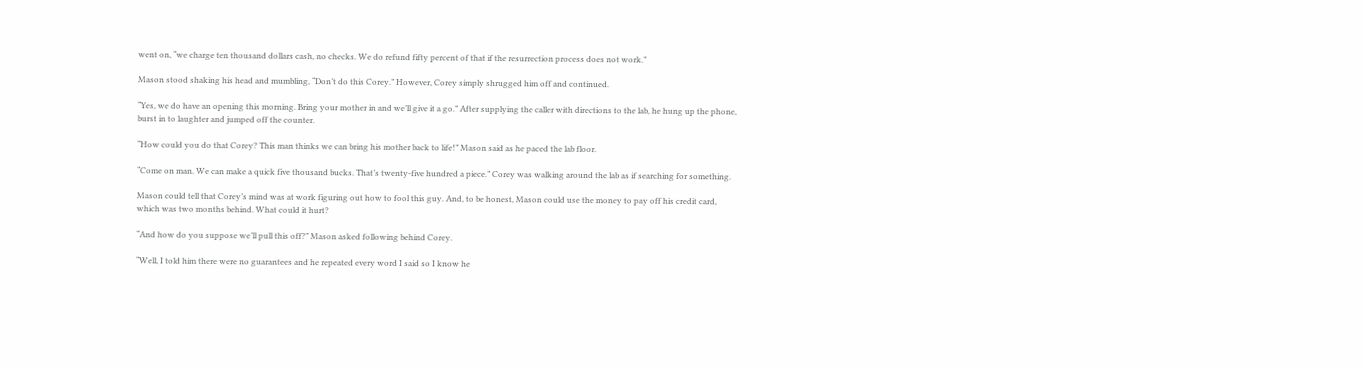went on, “we charge ten thousand dollars cash, no checks. We do refund fifty percent of that if the resurrection process does not work.”

Mason stood shaking his head and mumbling, “Don’t do this Corey.” However, Corey simply shrugged him off and continued.

“Yes, we do have an opening this morning. Bring your mother in and we’ll give it a go.” After supplying the caller with directions to the lab, he hung up the phone, burst in to laughter and jumped off the counter.

“How could you do that Corey? This man thinks we can bring his mother back to life!” Mason said as he paced the lab floor.

“Come on man. We can make a quick five thousand bucks. That’s twenty-five hundred a piece.” Corey was walking around the lab as if searching for something.

Mason could tell that Corey’s mind was at work figuring out how to fool this guy. And, to be honest, Mason could use the money to pay off his credit card, which was two months behind. What could it hurt?

“And how do you suppose we’ll pull this off?” Mason asked following behind Corey.

“Well, I told him there were no guarantees and he repeated every word I said so I know he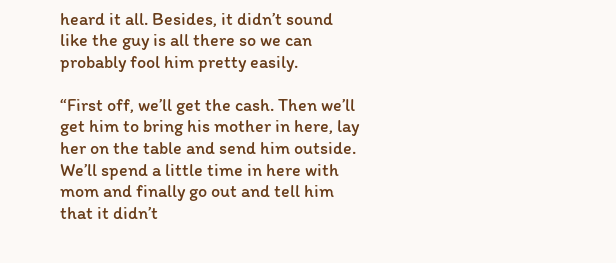heard it all. Besides, it didn’t sound like the guy is all there so we can probably fool him pretty easily.

“First off, we’ll get the cash. Then we’ll get him to bring his mother in here, lay her on the table and send him outside. We’ll spend a little time in here with mom and finally go out and tell him that it didn’t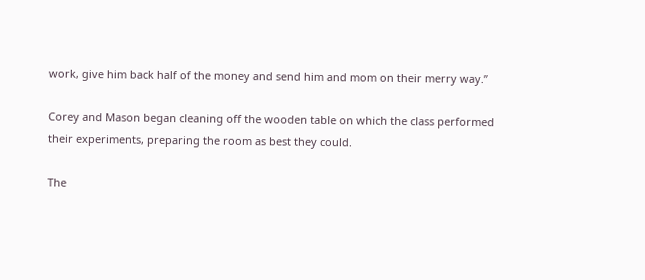work, give him back half of the money and send him and mom on their merry way.”

Corey and Mason began cleaning off the wooden table on which the class performed their experiments, preparing the room as best they could.

The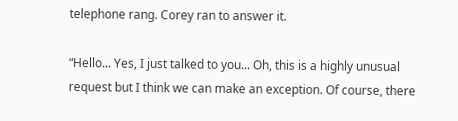telephone rang. Corey ran to answer it.

“Hello... Yes, I just talked to you... Oh, this is a highly unusual request but I think we can make an exception. Of course, there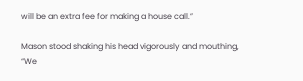will be an extra fee for making a house call.”

Mason stood shaking his head vigorously and mouthing, “We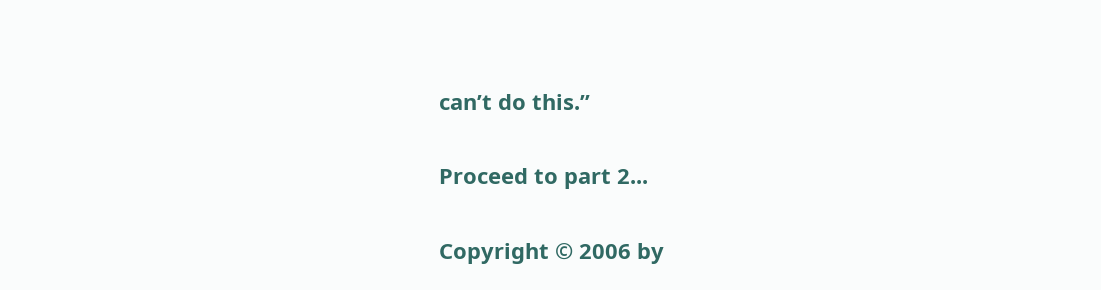can’t do this.”

Proceed to part 2...

Copyright © 2006 by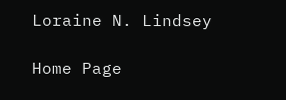Loraine N. Lindsey

Home Page